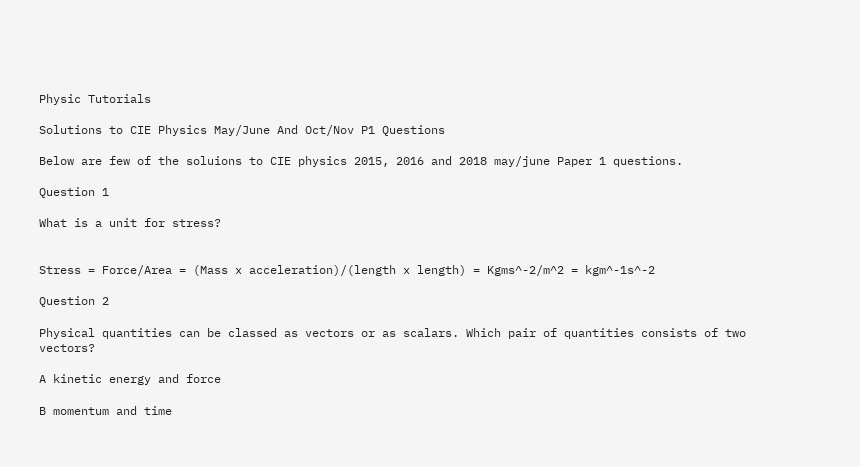Physic Tutorials

Solutions to CIE Physics May/June And Oct/Nov P1 Questions

Below are few of the soluions to CIE physics 2015, 2016 and 2018 may/june Paper 1 questions.

Question 1

What is a unit for stress?


Stress = Force/Area = (Mass x acceleration)/(length x length) = Kgms^-2/m^2 = kgm^-1s^-2

Question 2

Physical quantities can be classed as vectors or as scalars. Which pair of quantities consists of two vectors?

A kinetic energy and force

B momentum and time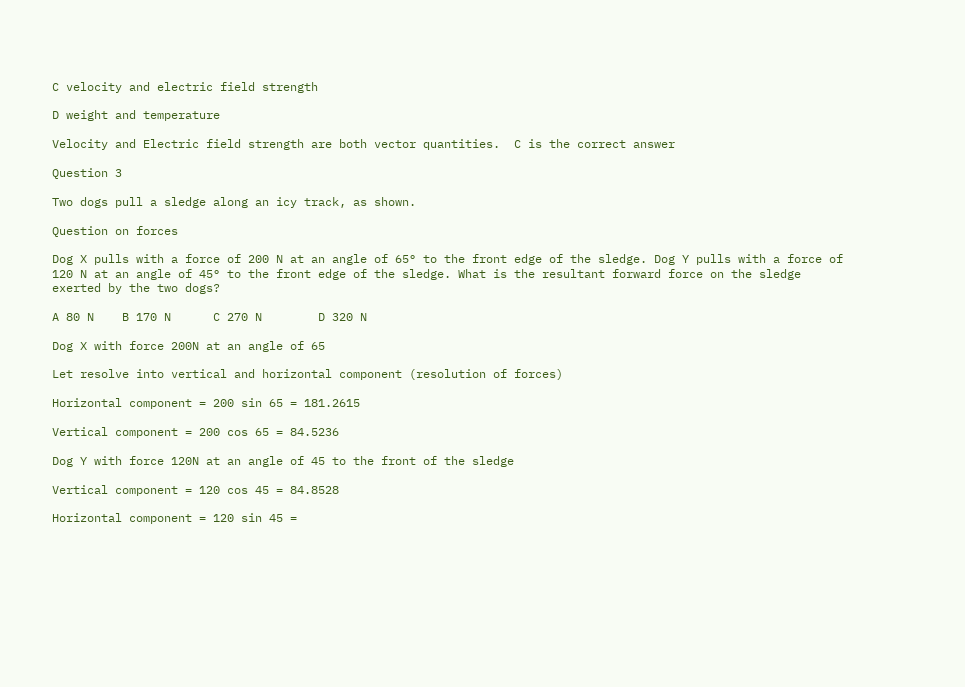C velocity and electric field strength

D weight and temperature

Velocity and Electric field strength are both vector quantities.  C is the correct answer

Question 3

Two dogs pull a sledge along an icy track, as shown.

Question on forces

Dog X pulls with a force of 200 N at an angle of 65° to the front edge of the sledge. Dog Y pulls with a force of 120 N at an angle of 45° to the front edge of the sledge. What is the resultant forward force on the sledge exerted by the two dogs?

A 80 N    B 170 N      C 270 N        D 320 N

Dog X with force 200N at an angle of 65

Let resolve into vertical and horizontal component (resolution of forces)

Horizontal component = 200 sin 65 = 181.2615

Vertical component = 200 cos 65 = 84.5236

Dog Y with force 120N at an angle of 45 to the front of the sledge

Vertical component = 120 cos 45 = 84.8528

Horizontal component = 120 sin 45 =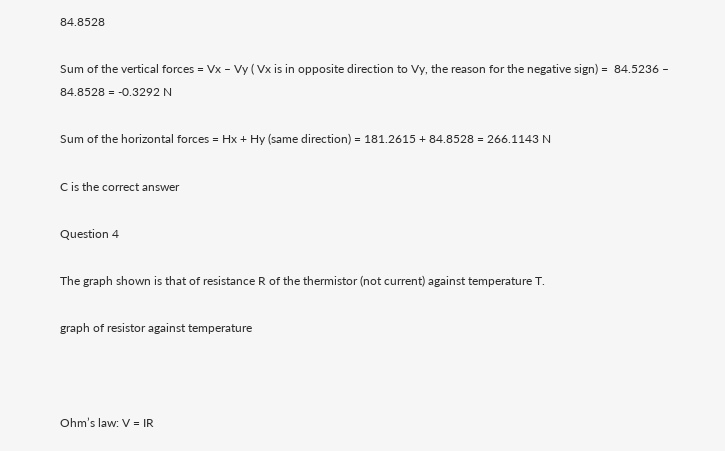84.8528

Sum of the vertical forces = Vx – Vy ( Vx is in opposite direction to Vy, the reason for the negative sign) =  84.5236 – 84.8528 = -0.3292 N

Sum of the horizontal forces = Hx + Hy (same direction) = 181.2615 + 84.8528 = 266.1143 N

C is the correct answer

Question 4

The graph shown is that of resistance R of the thermistor (not current) against temperature T.

graph of resistor against temperature



Ohm’s law: V = IR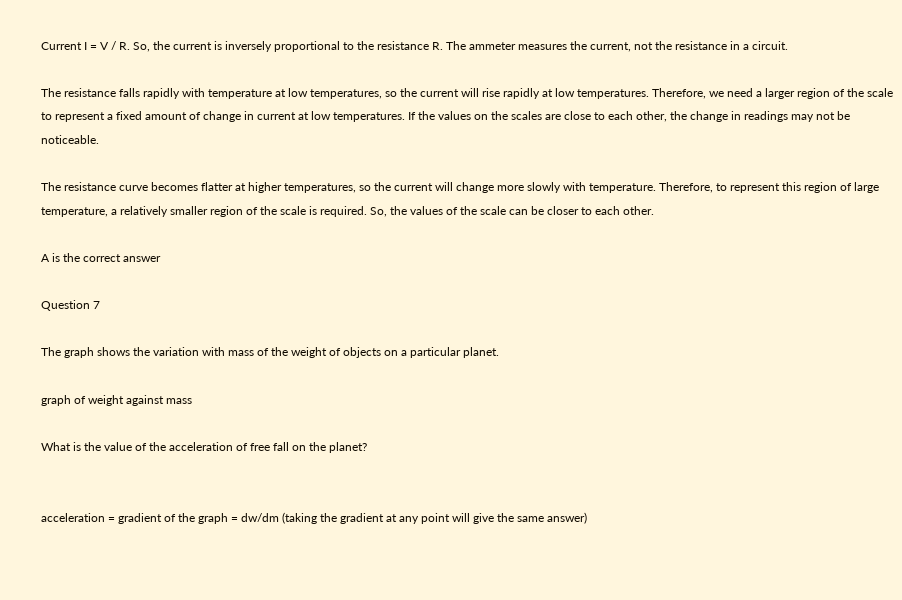Current I = V / R. So, the current is inversely proportional to the resistance R. The ammeter measures the current, not the resistance in a circuit.

The resistance falls rapidly with temperature at low temperatures, so the current will rise rapidly at low temperatures. Therefore, we need a larger region of the scale to represent a fixed amount of change in current at low temperatures. If the values on the scales are close to each other, the change in readings may not be noticeable.

The resistance curve becomes flatter at higher temperatures, so the current will change more slowly with temperature. Therefore, to represent this region of large temperature, a relatively smaller region of the scale is required. So, the values of the scale can be closer to each other.

A is the correct answer

Question 7

The graph shows the variation with mass of the weight of objects on a particular planet.

graph of weight against mass

What is the value of the acceleration of free fall on the planet?


acceleration = gradient of the graph = dw/dm (taking the gradient at any point will give the same answer)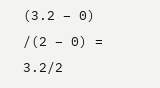(3.2 – 0) /(2 – 0) = 3.2/2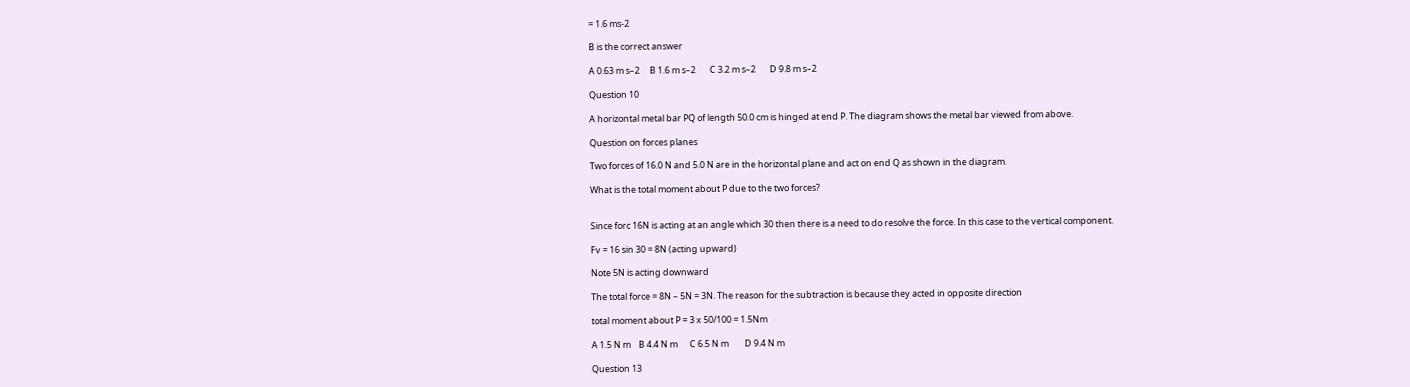= 1.6 ms-2

B is the correct answer

A 0.63 m s–2     B 1.6 m s–2       C 3.2 m s–2       D 9.8 m s–2

Question 10

A horizontal metal bar PQ of length 50.0 cm is hinged at end P. The diagram shows the metal bar viewed from above.

Question on forces planes

Two forces of 16.0 N and 5.0 N are in the horizontal plane and act on end Q as shown in the diagram.

What is the total moment about P due to the two forces?


Since forc 16N is acting at an angle which 30 then there is a need to do resolve the force. In this case to the vertical component.

Fv = 16 sin 30 = 8N (acting upward)

Note 5N is acting downward

The total force = 8N – 5N = 3N. The reason for the subtraction is because they acted in opposite direction

total moment about P = 3 x 50/100 = 1.5Nm

A 1.5 N m    B 4.4 N m      C 6.5 N m        D 9.4 N m

Question 13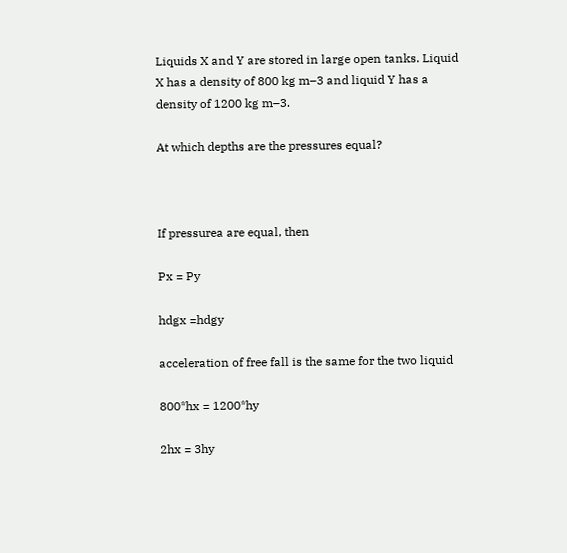Liquids X and Y are stored in large open tanks. Liquid X has a density of 800 kg m–3 and liquid Y has a density of 1200 kg m–3.

At which depths are the pressures equal?



If pressurea are equal, then

Px = Py

hdgx =hdgy

acceleration of free fall is the same for the two liquid

800*hx = 1200*hy

2hx = 3hy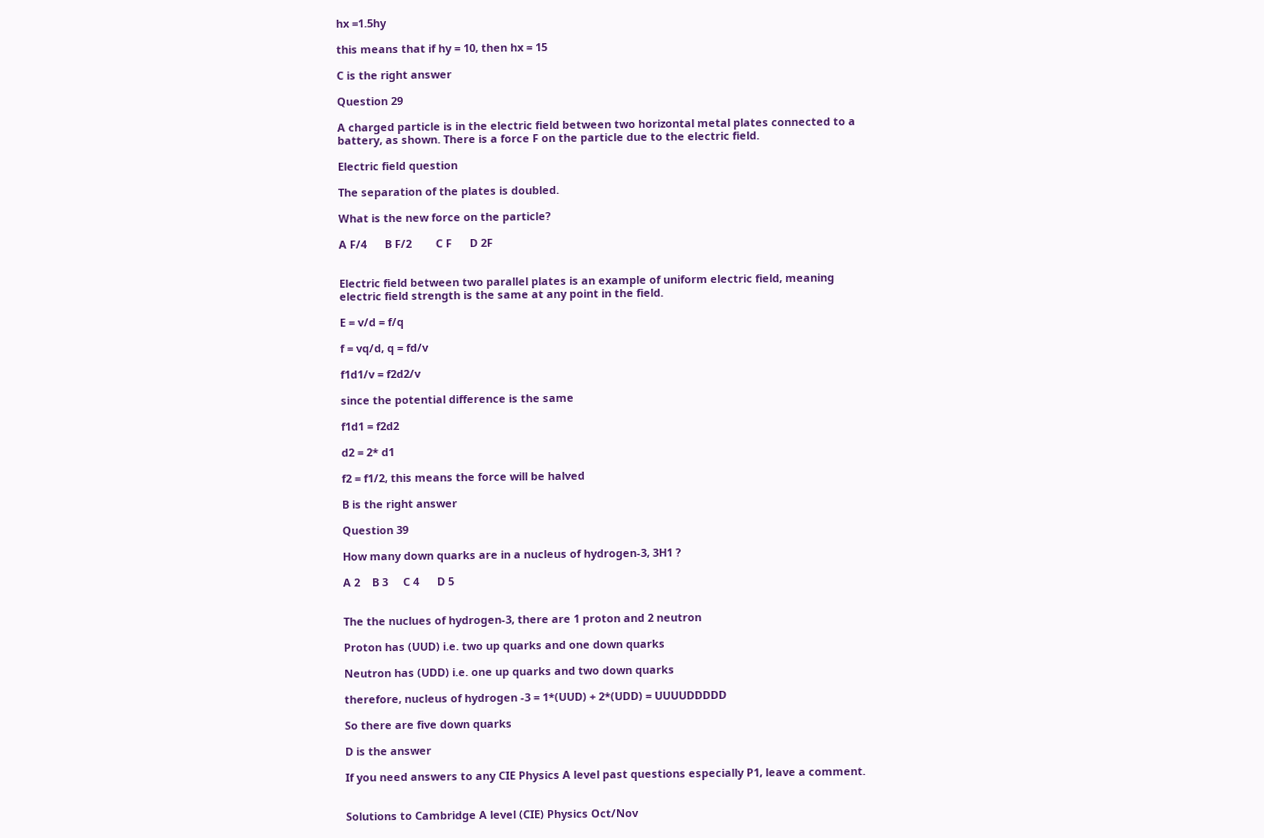hx =1.5hy

this means that if hy = 10, then hx = 15

C is the right answer

Question 29

A charged particle is in the electric field between two horizontal metal plates connected to a battery, as shown. There is a force F on the particle due to the electric field.

Electric field question

The separation of the plates is doubled.

What is the new force on the particle?

A F/4      B F/2        C F      D 2F


Electric field between two parallel plates is an example of uniform electric field, meaning electric field strength is the same at any point in the field.

E = v/d = f/q

f = vq/d, q = fd/v

f1d1/v = f2d2/v

since the potential difference is the same

f1d1 = f2d2

d2 = 2* d1

f2 = f1/2, this means the force will be halved

B is the right answer

Question 39

How many down quarks are in a nucleus of hydrogen-3, 3H1 ?

A 2    B 3     C 4      D 5


The the nuclues of hydrogen-3, there are 1 proton and 2 neutron

Proton has (UUD) i.e. two up quarks and one down quarks

Neutron has (UDD) i.e. one up quarks and two down quarks

therefore, nucleus of hydrogen -3 = 1*(UUD) + 2*(UDD) = UUUUDDDDD

So there are five down quarks

D is the answer

If you need answers to any CIE Physics A level past questions especially P1, leave a comment.


Solutions to Cambridge A level (CIE) Physics Oct/Nov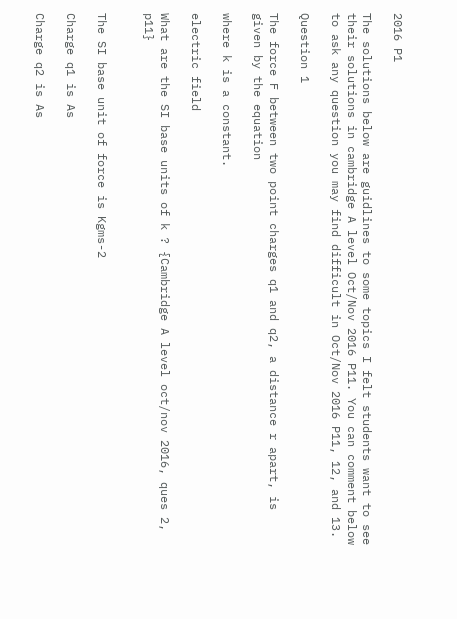2016 P1

The solutions below are guidlines to some topics I felt students want to see their solutions in cambridge A level Oct/Nov 2016 P11. You can comment below to ask any question you may find difficult in Oct/Nov 2016 P11, 12, and 13.

Question 1

The force F between two point charges q1 and q2, a distance r apart, is given by the equation

where k is a constant.

electric field

What are the SI base units of k ? {Cambridge A level oct/nov 2016, ques 2, p11}


The SI base unit of force is Kgms-2

Charge q1 is As

Charge q2 is As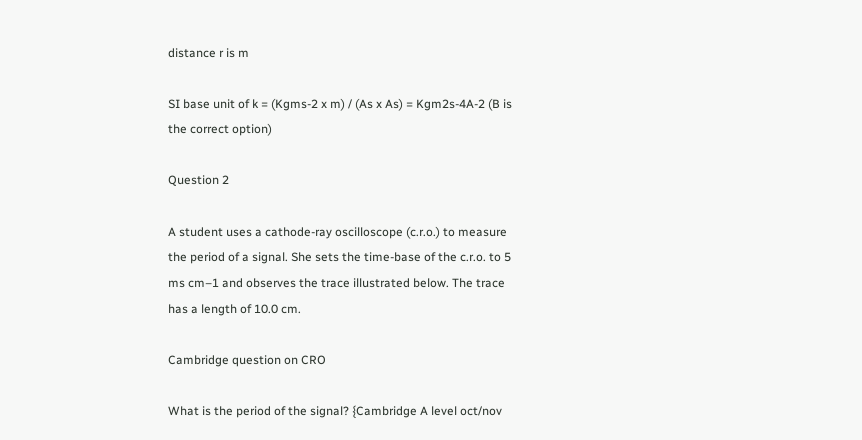distance r is m

SI base unit of k = (Kgms-2 x m) / (As x As) = Kgm2s-4A-2 (B is the correct option)

Question 2

A student uses a cathode-ray oscilloscope (c.r.o.) to measure the period of a signal. She sets the time-base of the c.r.o. to 5 ms cm–1 and observes the trace illustrated below. The trace has a length of 10.0 cm.

Cambridge question on CRO

What is the period of the signal? {Cambridge A level oct/nov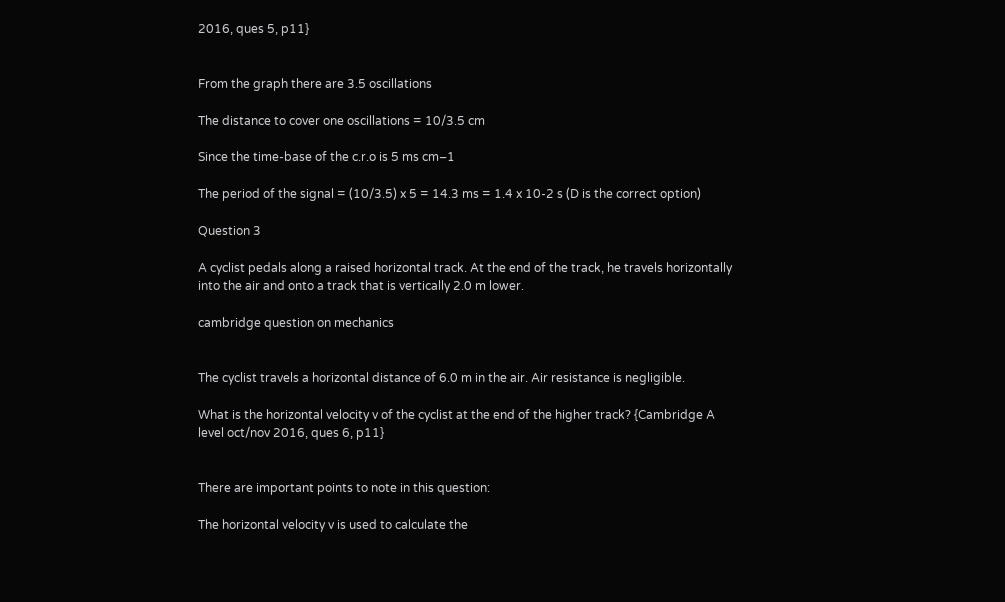2016, ques 5, p11}


From the graph there are 3.5 oscillations

The distance to cover one oscillations = 10/3.5 cm

Since the time-base of the c.r.o is 5 ms cm–1

The period of the signal = (10/3.5) x 5 = 14.3 ms = 1.4 x 10-2 s (D is the correct option)

Question 3

A cyclist pedals along a raised horizontal track. At the end of the track, he travels horizontally into the air and onto a track that is vertically 2.0 m lower.

cambridge question on mechanics


The cyclist travels a horizontal distance of 6.0 m in the air. Air resistance is negligible.

What is the horizontal velocity v of the cyclist at the end of the higher track? {Cambridge A level oct/nov 2016, ques 6, p11}


There are important points to note in this question:

The horizontal velocity v is used to calculate the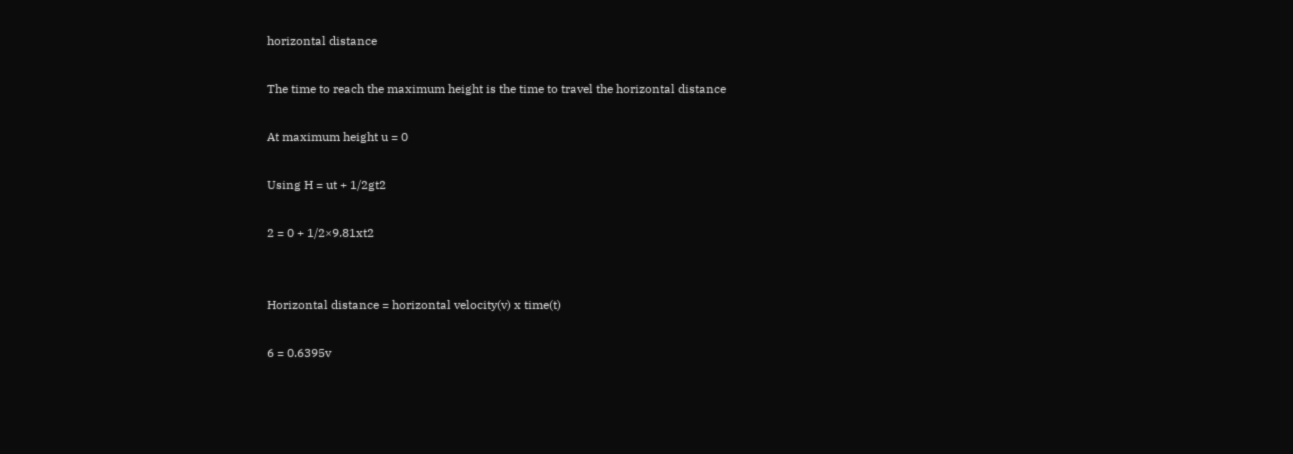horizontal distance

The time to reach the maximum height is the time to travel the horizontal distance

At maximum height u = 0

Using H = ut + 1/2gt2

2 = 0 + 1/2×9.81xt2


Horizontal distance = horizontal velocity(v) x time(t)

6 = 0.6395v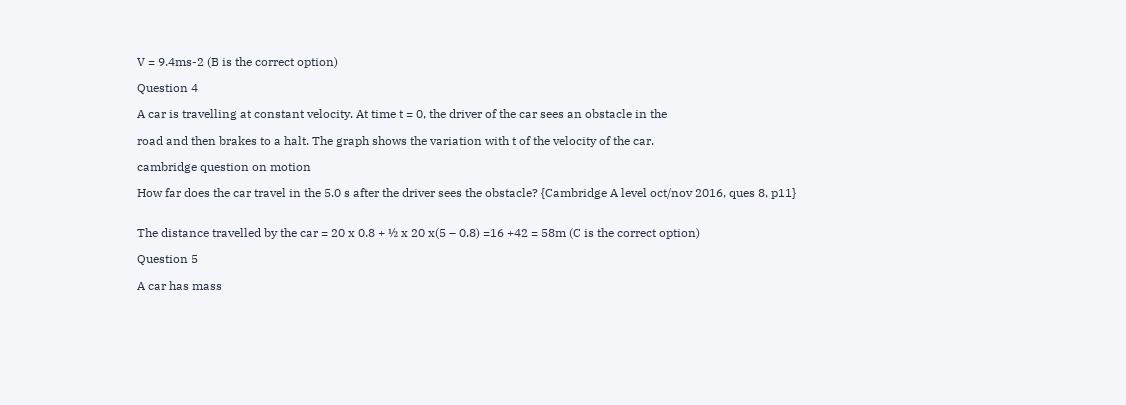V = 9.4ms-2 (B is the correct option)

Question 4

A car is travelling at constant velocity. At time t = 0, the driver of the car sees an obstacle in the

road and then brakes to a halt. The graph shows the variation with t of the velocity of the car.

cambridge question on motion

How far does the car travel in the 5.0 s after the driver sees the obstacle? {Cambridge A level oct/nov 2016, ques 8, p11}


The distance travelled by the car = 20 x 0.8 + ½ x 20 x(5 – 0.8) =16 +42 = 58m (C is the correct option)

Question 5

A car has mass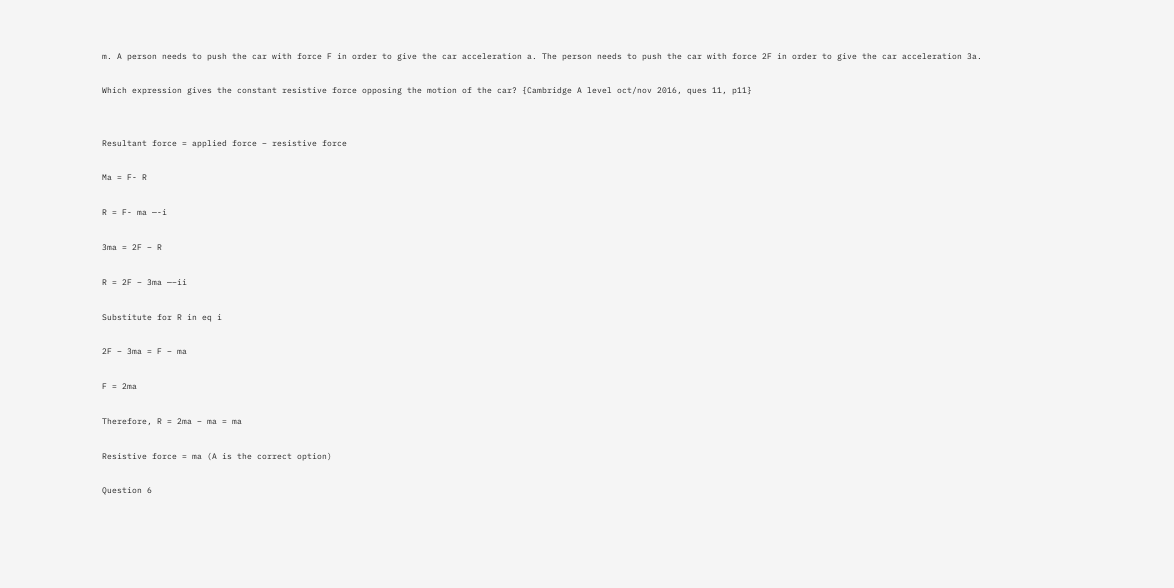m. A person needs to push the car with force F in order to give the car acceleration a. The person needs to push the car with force 2F in order to give the car acceleration 3a.

Which expression gives the constant resistive force opposing the motion of the car? {Cambridge A level oct/nov 2016, ques 11, p11}


Resultant force = applied force – resistive force

Ma = F- R

R = F- ma —-i

3ma = 2F – R

R = 2F – 3ma —–ii

Substitute for R in eq i

2F – 3ma = F – ma

F = 2ma

Therefore, R = 2ma – ma = ma

Resistive force = ma (A is the correct option)

Question 6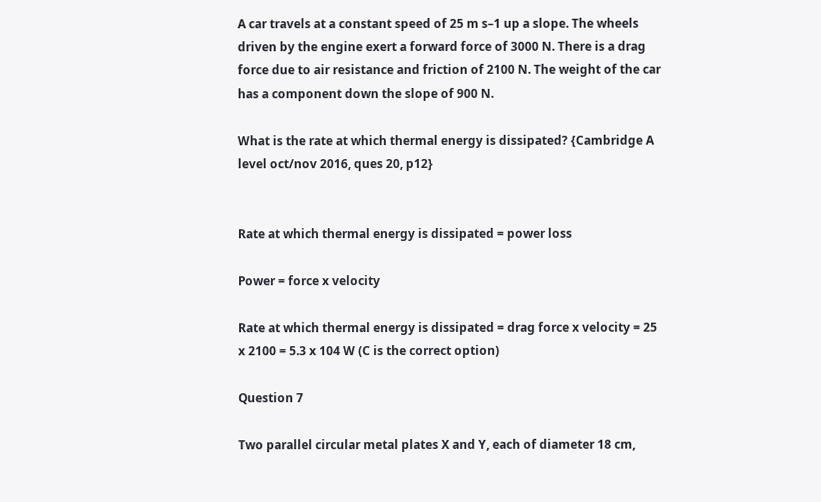A car travels at a constant speed of 25 m s–1 up a slope. The wheels driven by the engine exert a forward force of 3000 N. There is a drag force due to air resistance and friction of 2100 N. The weight of the car has a component down the slope of 900 N.

What is the rate at which thermal energy is dissipated? {Cambridge A level oct/nov 2016, ques 20, p12}


Rate at which thermal energy is dissipated = power loss

Power = force x velocity

Rate at which thermal energy is dissipated = drag force x velocity = 25 x 2100 = 5.3 x 104 W (C is the correct option)

Question 7

Two parallel circular metal plates X and Y, each of diameter 18 cm,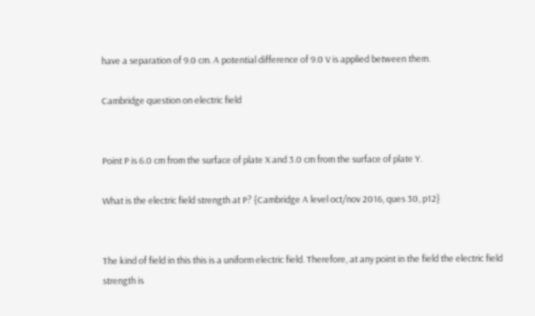have a separation of 9.0 cm. A potential difference of 9.0 V is applied between them.

Cambridge question on electric field


Point P is 6.0 cm from the surface of plate X and 3.0 cm from the surface of plate Y.

What is the electric field strength at P? {Cambridge A level oct/nov 2016, ques 30, p12}


The kind of field in this this is a uniform electric field. Therefore, at any point in the field the electric field strength is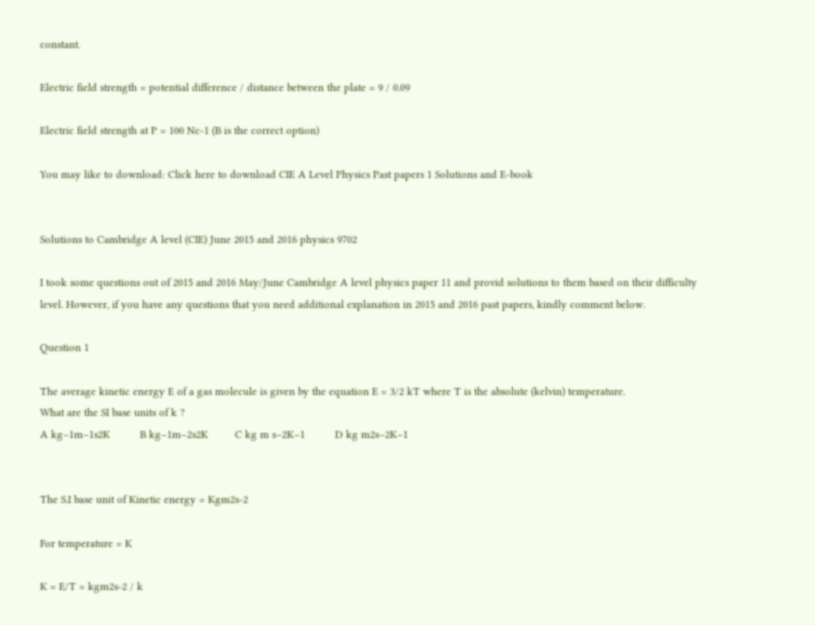constant.

Electric field strength = potential difference / distance between the plate = 9 / 0.09

Electric field strength at P = 100 Nc-1 (B is the correct option)

You may like to download: Click here to download CIE A Level Physics Past papers 1 Solutions and E-book


Solutions to Cambridge A level (CIE) June 2015 and 2016 physics 9702

I took some questions out of 2015 and 2016 May/June Cambridge A level physics paper 11 and provid solutions to them based on their difficulty level. However, if you have any questions that you need additional explanation in 2015 and 2016 past papers, kindly comment below.

Question 1

The average kinetic energy E of a gas molecule is given by the equation E = 3/2 kT where T is the absolute (kelvin) temperature.
What are the SI base units of k ?
A kg–1m–1s2K          B kg–1m–2s2K         C kg m s–2K–1          D kg m2s–2K–1


The S.I base unit of Kinetic energy = Kgm2s-2

For temperature = K

K = E/T = kgm2s-2 / k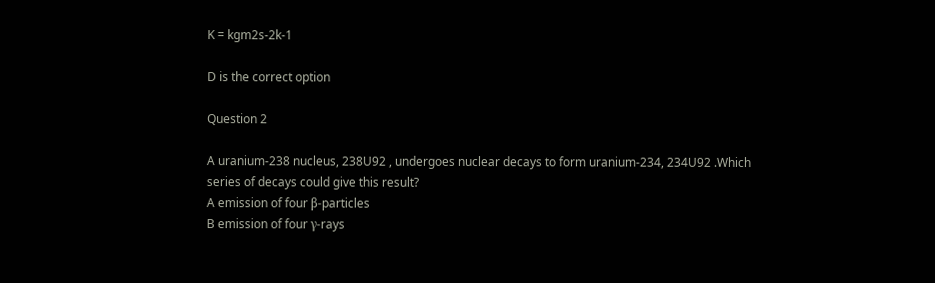K = kgm2s-2k-1

D is the correct option

Question 2

A uranium-238 nucleus, 238U92 , undergoes nuclear decays to form uranium-234, 234U92 .Which series of decays could give this result?
A emission of four β-particles
B emission of four γ-rays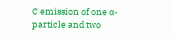C emission of one α-particle and two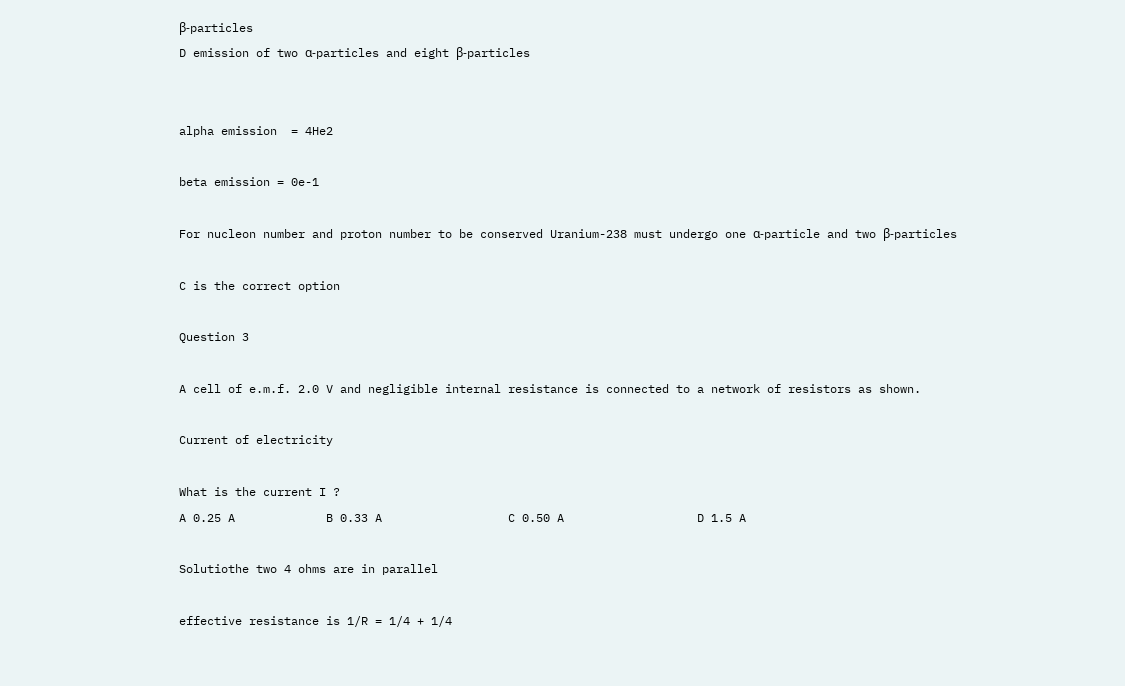β-particles
D emission of two α-particles and eight β-particles


alpha emission  = 4He2

beta emission = 0e-1

For nucleon number and proton number to be conserved Uranium-238 must undergo one α-particle and two β-particles

C is the correct option

Question 3

A cell of e.m.f. 2.0 V and negligible internal resistance is connected to a network of resistors as shown.

Current of electricity

What is the current I ?
A 0.25 A             B 0.33 A                  C 0.50 A                   D 1.5 A

Solutiothe two 4 ohms are in parallel

effective resistance is 1/R = 1/4 + 1/4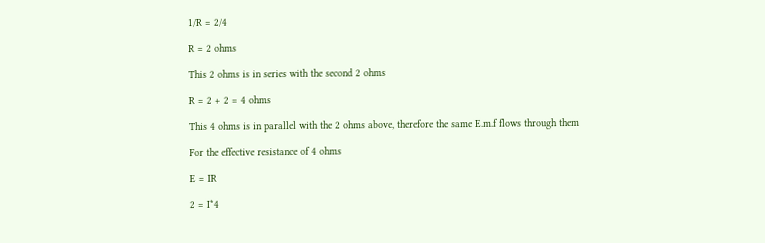1/R = 2/4

R = 2 ohms

This 2 ohms is in series with the second 2 ohms

R = 2 + 2 = 4 ohms

This 4 ohms is in parallel with the 2 ohms above, therefore the same E.m.f flows through them

For the effective resistance of 4 ohms

E = IR

2 = I*4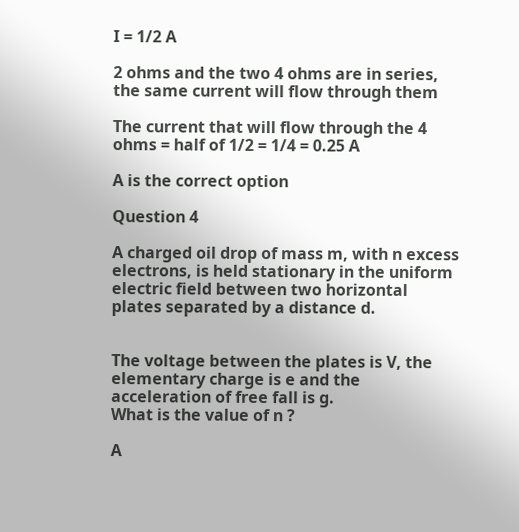I = 1/2 A

2 ohms and the two 4 ohms are in series, the same current will flow through them

The current that will flow through the 4 ohms = half of 1/2 = 1/4 = 0.25 A

A is the correct option

Question 4

A charged oil drop of mass m, with n excess electrons, is held stationary in the uniform electric field between two horizontal plates separated by a distance d.


The voltage between the plates is V, the elementary charge is e and the acceleration of free fall is g.
What is the value of n ?

A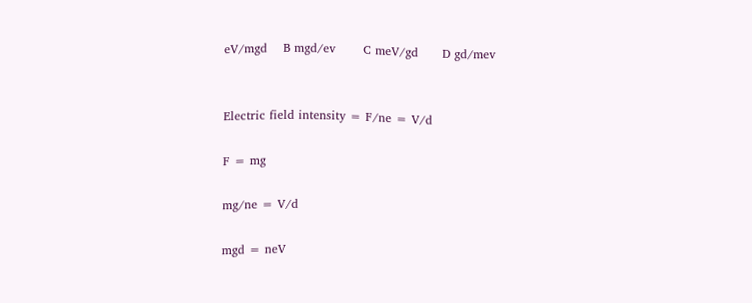eV/mgd    B mgd/ev       C meV/gd      D gd/mev


Electric field intensity = F/ne = V/d

F = mg

mg/ne = V/d

mgd = neV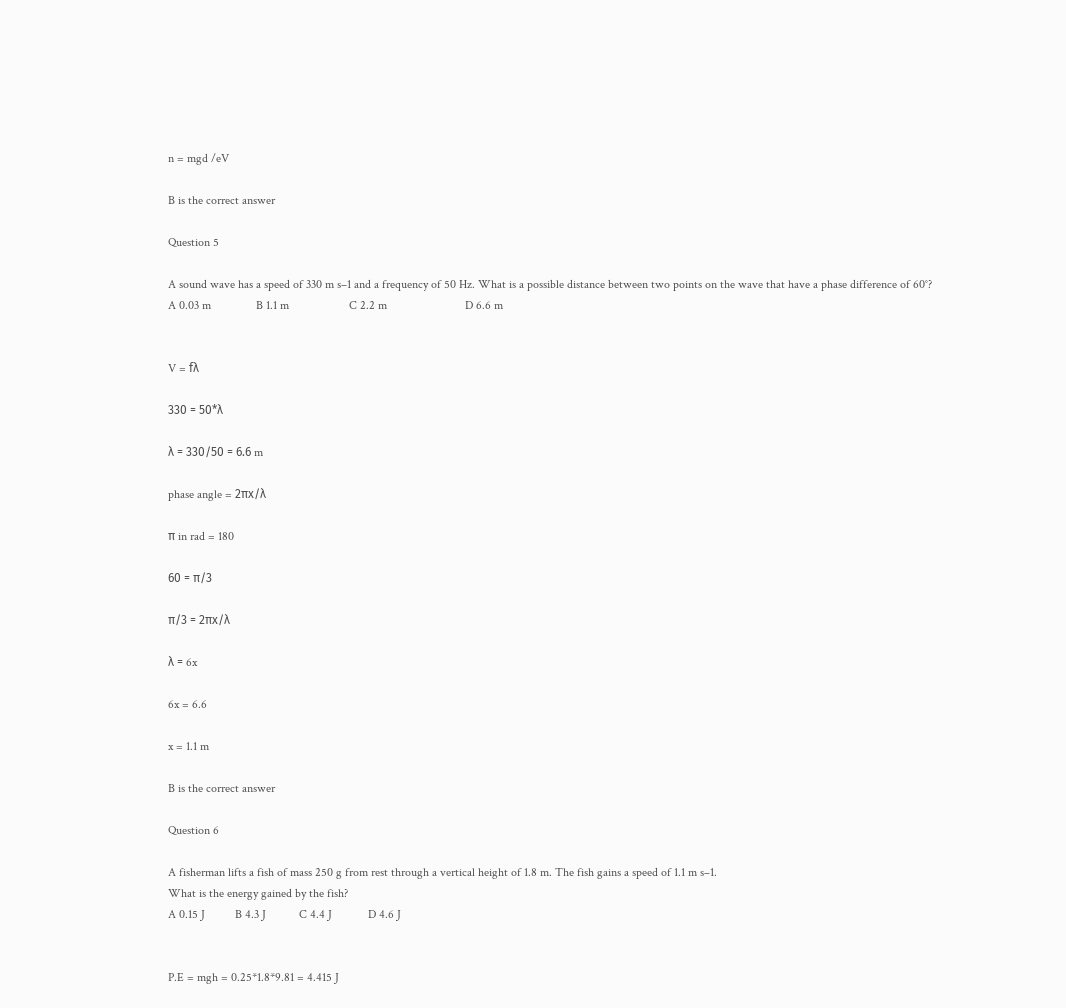n = mgd /eV

B is the correct answer

Question 5

A sound wave has a speed of 330 m s–1 and a frequency of 50 Hz. What is a possible distance between two points on the wave that have a phase difference of 60°?
A 0.03 m               B 1.1 m                    C 2.2 m                          D 6.6 m


V = fλ

330 = 50*λ

λ = 330/50 = 6.6 m

phase angle = 2πx/λ

π in rad = 180

60 = π/3

π/3 = 2πx/λ

λ = 6x

6x = 6.6

x = 1.1 m

B is the correct answer

Question 6

A fisherman lifts a fish of mass 250 g from rest through a vertical height of 1.8 m. The fish gains a speed of 1.1 m s–1.
What is the energy gained by the fish?
A 0.15 J          B 4.3 J           C 4.4 J            D 4.6 J


P.E = mgh = 0.25*1.8*9.81 = 4.415 J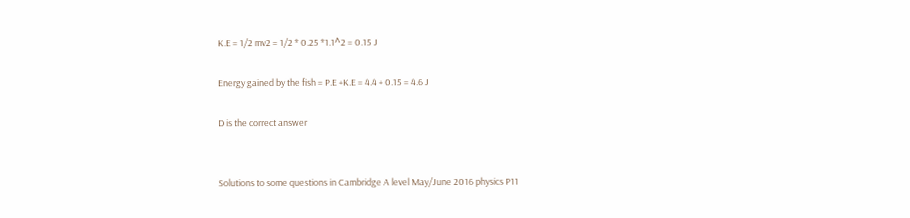K.E = 1/2 mv2 = 1/2 * 0.25 *1.1^2 = 0.15 J

Energy gained by the fish = P.E +K.E = 4.4 + 0.15 = 4.6 J

D is the correct answer


Solutions to some questions in Cambridge A level May/June 2016 physics P11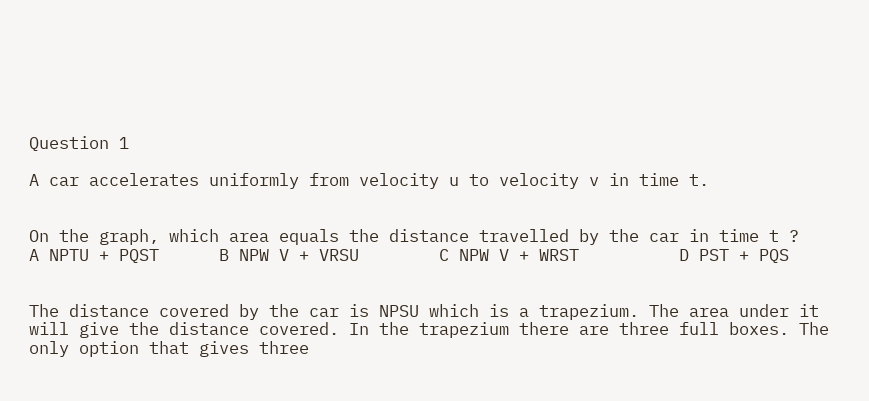Question 1

A car accelerates uniformly from velocity u to velocity v in time t.


On the graph, which area equals the distance travelled by the car in time t ?
A NPTU + PQST      B NPW V + VRSU        C NPW V + WRST          D PST + PQS


The distance covered by the car is NPSU which is a trapezium. The area under it will give the distance covered. In the trapezium there are three full boxes. The only option that gives three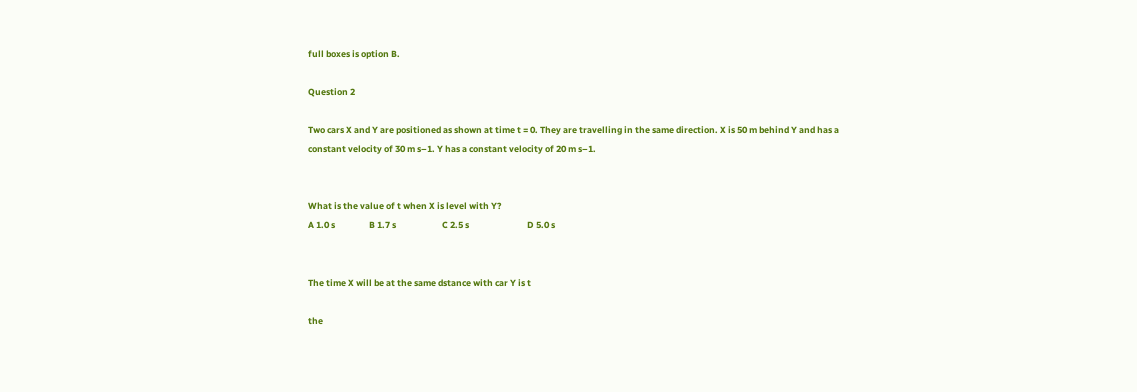full boxes is option B.

Question 2

Two cars X and Y are positioned as shown at time t = 0. They are travelling in the same direction. X is 50 m behind Y and has a constant velocity of 30 m s–1. Y has a constant velocity of 20 m s–1.


What is the value of t when X is level with Y?
A 1.0 s                 B 1.7 s                       C 2.5 s                             D 5.0 s


The time X will be at the same dstance with car Y is t

the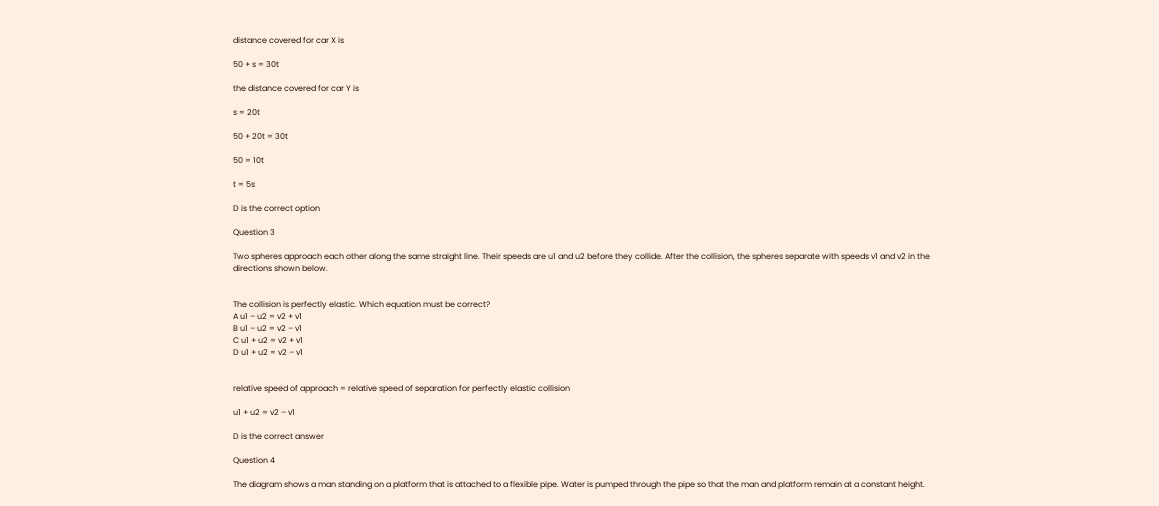distance covered for car X is

50 + s = 30t

the distance covered for car Y is

s = 20t

50 + 20t = 30t

50 = 10t

t = 5s

D is the correct option

Question 3

Two spheres approach each other along the same straight line. Their speeds are u1 and u2 before they collide. After the collision, the spheres separate with speeds v1 and v2 in the directions shown below.


The collision is perfectly elastic. Which equation must be correct?
A u1 – u2 = v2 + v1
B u1 – u2 = v2 – v1
C u1 + u2 = v2 + v1
D u1 + u2 = v2 – v1


relative speed of approach = relative speed of separation for perfectly elastic collision

u1 + u2 = v2 – v1

D is the correct answer

Question 4

The diagram shows a man standing on a platform that is attached to a flexible pipe. Water is pumped through the pipe so that the man and platform remain at a constant height.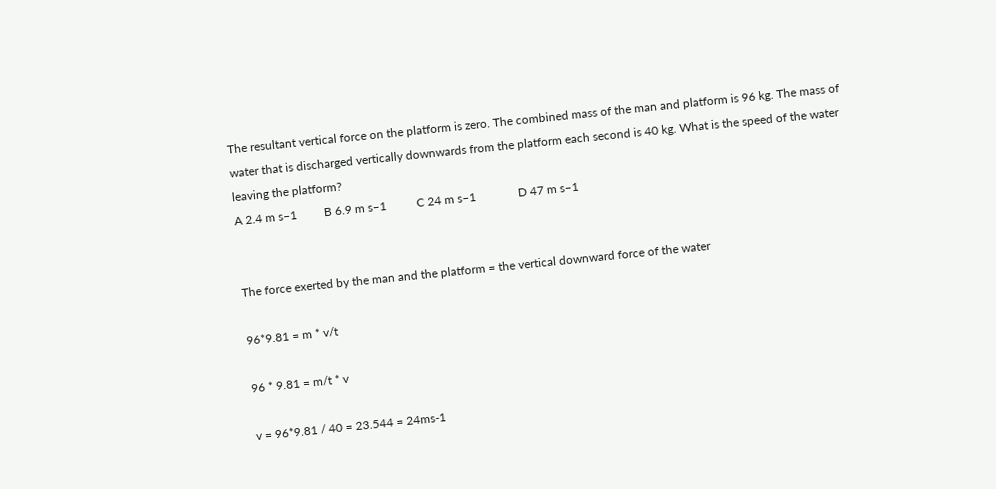The resultant vertical force on the platform is zero. The combined mass of the man and platform is 96 kg. The mass of water that is discharged vertically downwards from the platform each second is 40 kg. What is the speed of the water leaving the platform?
A 2.4 m s–1         B 6.9 m s–1          C 24 m s–1              D 47 m s–1


The force exerted by the man and the platform = the vertical downward force of the water

96*9.81 = m * v/t

96 * 9.81 = m/t * v

v = 96*9.81 / 40 = 23.544 = 24ms-1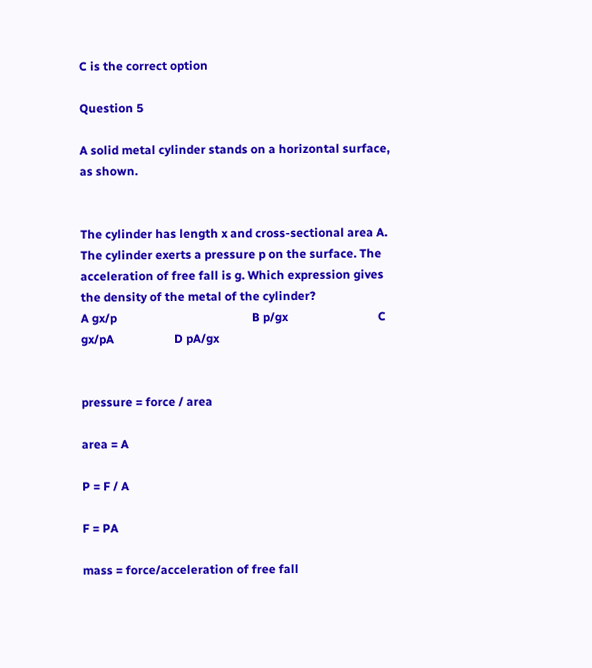C is the correct option

Question 5

A solid metal cylinder stands on a horizontal surface, as shown.


The cylinder has length x and cross-sectional area A. The cylinder exerts a pressure p on the surface. The acceleration of free fall is g. Which expression gives the density of the metal of the cylinder?
A gx/p                                             B p/gx                              C gx/pA                    D pA/gx


pressure = force / area

area = A

P = F / A

F = PA

mass = force/acceleration of free fall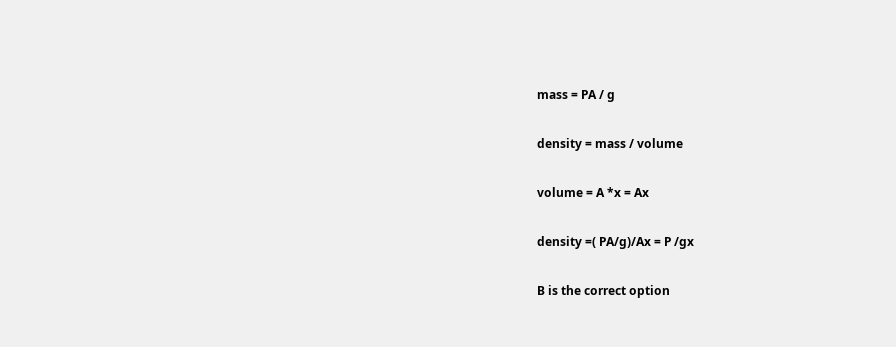mass = PA / g

density = mass / volume

volume = A *x = Ax

density =( PA/g)/Ax = P /gx

B is the correct option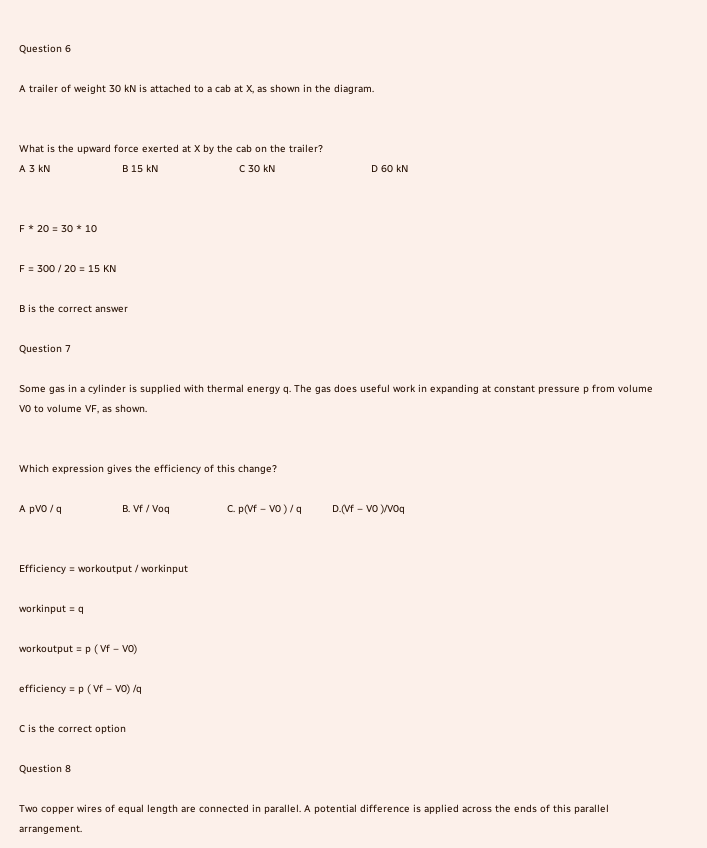Question 6

A trailer of weight 30 kN is attached to a cab at X, as shown in the diagram.


What is the upward force exerted at X by the cab on the trailer?
A 3 kN                        B 15 kN                           C 30 kN                                D 60 kN


F * 20 = 30 * 10

F = 300 / 20 = 15 KN

B is the correct answer

Question 7

Some gas in a cylinder is supplied with thermal energy q. The gas does useful work in expanding at constant pressure p from volume V0 to volume VF, as shown.


Which expression gives the efficiency of this change?

A pV0 / q                    B. Vf / Voq                   C. p(Vf – V0 ) / q          D.(Vf – V0 )/V0q


Efficiency = workoutput / workinput

workinput = q

workoutput = p ( Vf – V0)

efficiency = p ( Vf – V0) /q

C is the correct option

Question 8

Two copper wires of equal length are connected in parallel. A potential difference is applied across the ends of this parallel arrangement.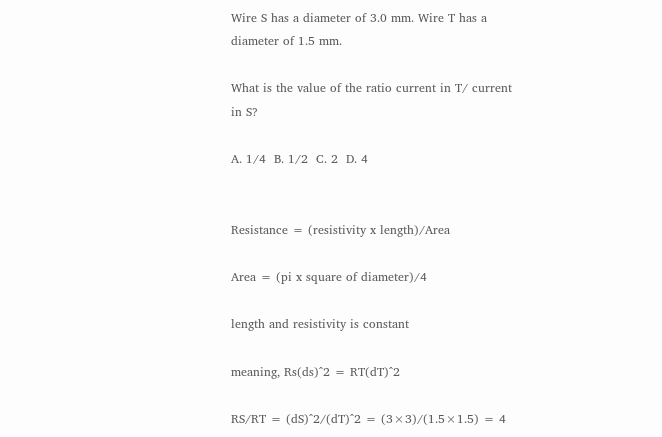Wire S has a diameter of 3.0 mm. Wire T has a diameter of 1.5 mm.

What is the value of the ratio current in T/ current in S?

A. 1/4  B. 1/2  C. 2  D. 4


Resistance = (resistivity x length)/Area

Area = (pi x square of diameter)/4

length and resistivity is constant

meaning, Rs(ds)^2 = RT(dT)^2

RS/RT = (dS)^2/(dT)^2 = (3×3)/(1.5×1.5) = 4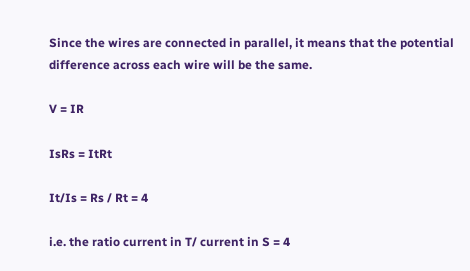Since the wires are connected in parallel, it means that the potential difference across each wire will be the same.

V = IR

IsRs = ItRt

It/Is = Rs / Rt = 4

i.e. the ratio current in T/ current in S = 4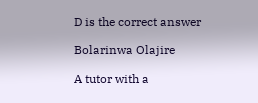D is the correct answer

Bolarinwa Olajire

A tutor with a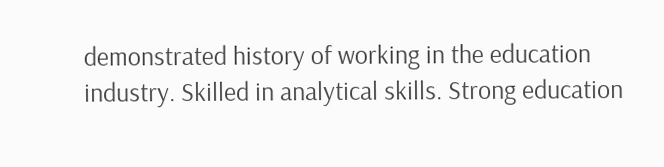demonstrated history of working in the education industry. Skilled in analytical skills. Strong education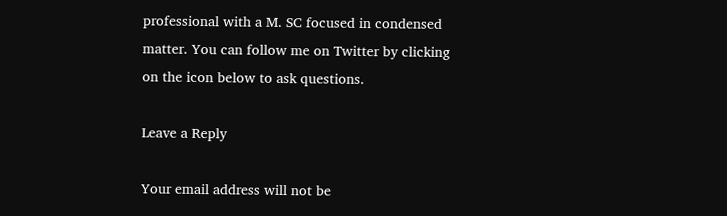professional with a M. SC focused in condensed matter. You can follow me on Twitter by clicking on the icon below to ask questions.

Leave a Reply

Your email address will not be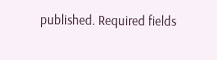published. Required fields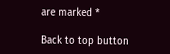are marked *

Back to top button